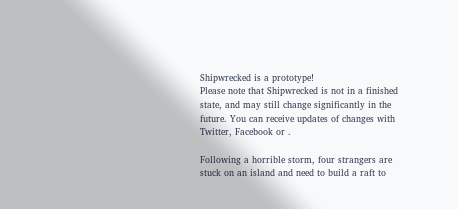Shipwrecked is a prototype!
Please note that Shipwrecked is not in a finished state, and may still change significantly in the future. You can receive updates of changes with Twitter, Facebook or .

Following a horrible storm, four strangers are stuck on an island and need to build a raft to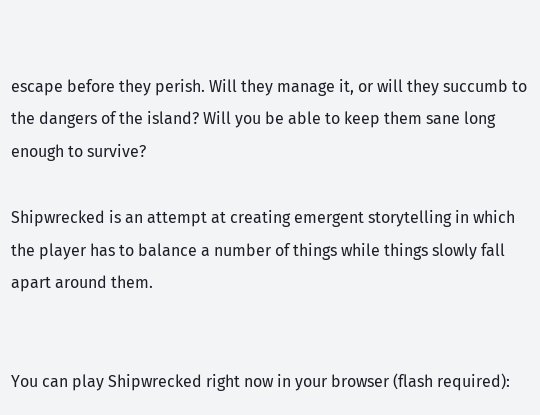escape before they perish. Will they manage it, or will they succumb to the dangers of the island? Will you be able to keep them sane long enough to survive?

Shipwrecked is an attempt at creating emergent storytelling in which the player has to balance a number of things while things slowly fall apart around them.


You can play Shipwrecked right now in your browser (flash required):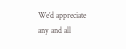We’d appreciate any and all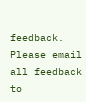feedback. Please email all feedback to